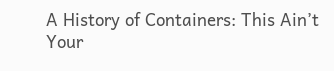A History of Containers: This Ain’t Your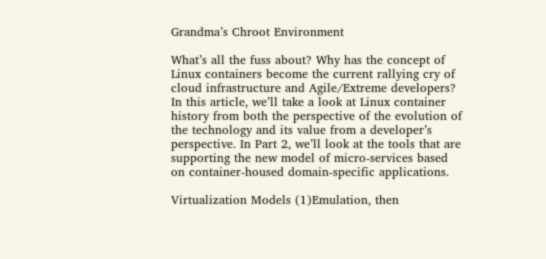Grandma’s Chroot Environment

What’s all the fuss about? Why has the concept of Linux containers become the current rallying cry of cloud infrastructure and Agile/Extreme developers? In this article, we’ll take a look at Linux container history from both the perspective of the evolution of the technology and its value from a developer’s perspective. In Part 2, we’ll look at the tools that are supporting the new model of micro-services based on container-housed domain-specific applications.

Virtualization Models (1)Emulation, then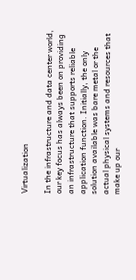Virtualization

In the infrastructure and data center world, our key focus has always been on providing an infrastructure that supports reliable application function. Initially, the only solution available was bare metal or the actual physical systems and resources that make up our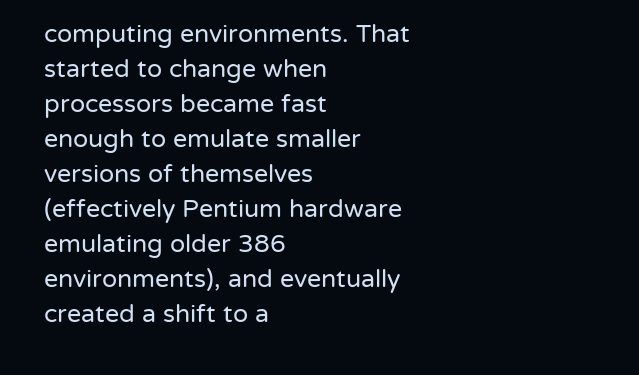computing environments. That started to change when processors became fast enough to emulate smaller versions of themselves (effectively Pentium hardware emulating older 386 environments), and eventually created a shift to a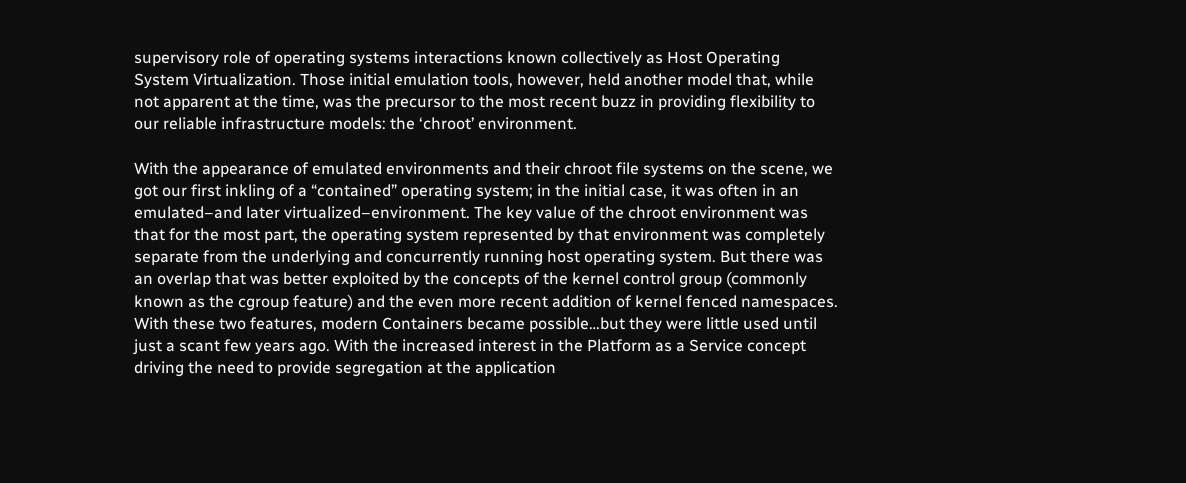supervisory role of operating systems interactions known collectively as Host Operating System Virtualization. Those initial emulation tools, however, held another model that, while not apparent at the time, was the precursor to the most recent buzz in providing flexibility to our reliable infrastructure models: the ‘chroot’ environment.

With the appearance of emulated environments and their chroot file systems on the scene, we got our first inkling of a “contained” operating system; in the initial case, it was often in an emulated–and later virtualized–environment. The key value of the chroot environment was that for the most part, the operating system represented by that environment was completely separate from the underlying and concurrently running host operating system. But there was an overlap that was better exploited by the concepts of the kernel control group (commonly known as the cgroup feature) and the even more recent addition of kernel fenced namespaces. With these two features, modern Containers became possible…but they were little used until just a scant few years ago. With the increased interest in the Platform as a Service concept driving the need to provide segregation at the application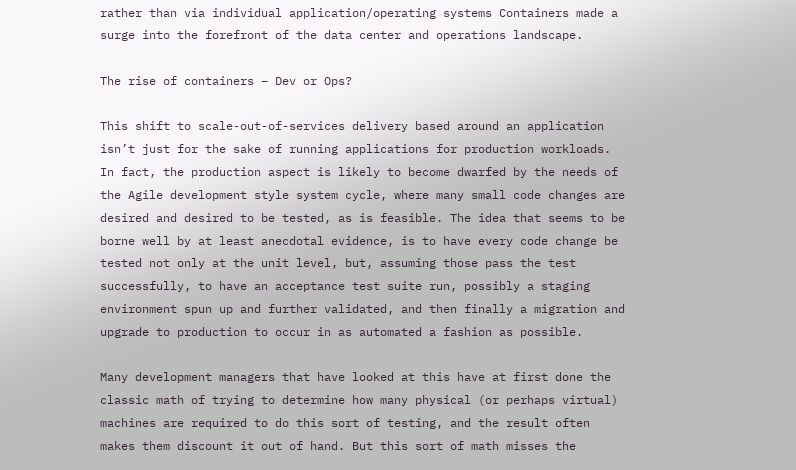rather than via individual application/operating systems Containers made a surge into the forefront of the data center and operations landscape.

The rise of containers – Dev or Ops?

This shift to scale-out-of-services delivery based around an application isn’t just for the sake of running applications for production workloads. In fact, the production aspect is likely to become dwarfed by the needs of the Agile development style system cycle, where many small code changes are desired and desired to be tested, as is feasible. The idea that seems to be borne well by at least anecdotal evidence, is to have every code change be tested not only at the unit level, but, assuming those pass the test successfully, to have an acceptance test suite run, possibly a staging environment spun up and further validated, and then finally a migration and upgrade to production to occur in as automated a fashion as possible.

Many development managers that have looked at this have at first done the classic math of trying to determine how many physical (or perhaps virtual) machines are required to do this sort of testing, and the result often makes them discount it out of hand. But this sort of math misses the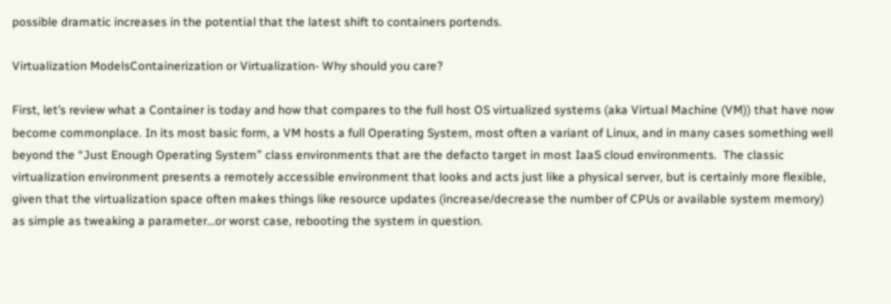possible dramatic increases in the potential that the latest shift to containers portends.

Virtualization ModelsContainerization or Virtualization- Why should you care?

First, let’s review what a Container is today and how that compares to the full host OS virtualized systems (aka Virtual Machine (VM)) that have now become commonplace. In its most basic form, a VM hosts a full Operating System, most often a variant of Linux, and in many cases something well beyond the “Just Enough Operating System” class environments that are the defacto target in most IaaS cloud environments.  The classic virtualization environment presents a remotely accessible environment that looks and acts just like a physical server, but is certainly more flexible, given that the virtualization space often makes things like resource updates (increase/decrease the number of CPUs or available system memory) as simple as tweaking a parameter…or worst case, rebooting the system in question.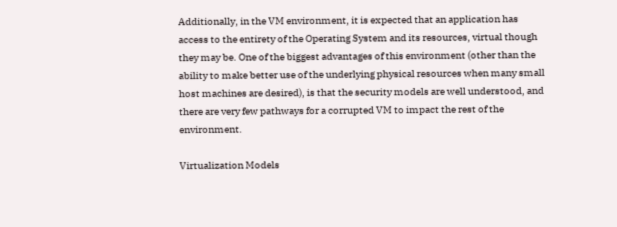Additionally, in the VM environment, it is expected that an application has access to the entirety of the Operating System and its resources, virtual though they may be. One of the biggest advantages of this environment (other than the ability to make better use of the underlying physical resources when many small host machines are desired), is that the security models are well understood, and there are very few pathways for a corrupted VM to impact the rest of the environment.

Virtualization Models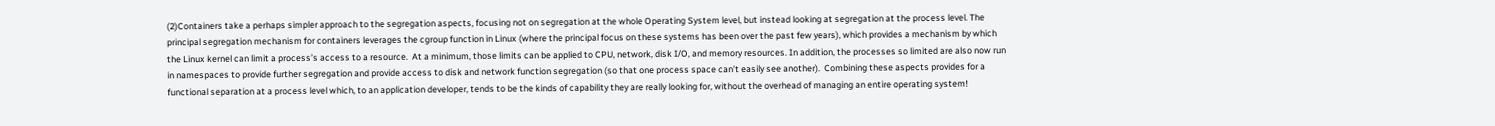(2)Containers take a perhaps simpler approach to the segregation aspects, focusing not on segregation at the whole Operating System level, but instead looking at segregation at the process level. The principal segregation mechanism for containers leverages the cgroup function in Linux (where the principal focus on these systems has been over the past few years), which provides a mechanism by which the Linux kernel can limit a process’s access to a resource.  At a minimum, those limits can be applied to CPU, network, disk I/O, and memory resources. In addition, the processes so limited are also now run in namespaces to provide further segregation and provide access to disk and network function segregation (so that one process space can’t easily see another).  Combining these aspects provides for a functional separation at a process level which, to an application developer, tends to be the kinds of capability they are really looking for, without the overhead of managing an entire operating system!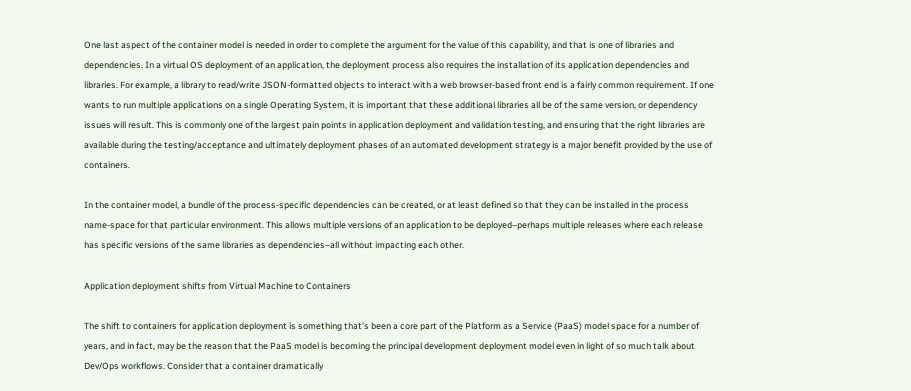One last aspect of the container model is needed in order to complete the argument for the value of this capability, and that is one of libraries and dependencies. In a virtual OS deployment of an application, the deployment process also requires the installation of its application dependencies and libraries. For example, a library to read/write JSON-formatted objects to interact with a web browser-based front end is a fairly common requirement. If one wants to run multiple applications on a single Operating System, it is important that these additional libraries all be of the same version, or dependency issues will result. This is commonly one of the largest pain points in application deployment and validation testing, and ensuring that the right libraries are available during the testing/acceptance and ultimately deployment phases of an automated development strategy is a major benefit provided by the use of containers.

In the container model, a bundle of the process-specific dependencies can be created, or at least defined so that they can be installed in the process name-space for that particular environment. This allows multiple versions of an application to be deployed–perhaps multiple releases where each release has specific versions of the same libraries as dependencies–all without impacting each other.

Application deployment shifts from Virtual Machine to Containers

The shift to containers for application deployment is something that’s been a core part of the Platform as a Service (PaaS) model space for a number of years, and in fact, may be the reason that the PaaS model is becoming the principal development deployment model even in light of so much talk about Dev/Ops workflows. Consider that a container dramatically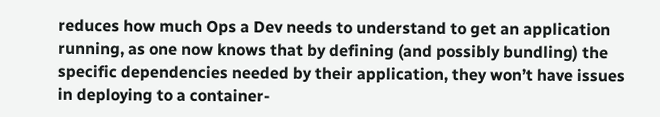reduces how much Ops a Dev needs to understand to get an application running, as one now knows that by defining (and possibly bundling) the specific dependencies needed by their application, they won’t have issues in deploying to a container-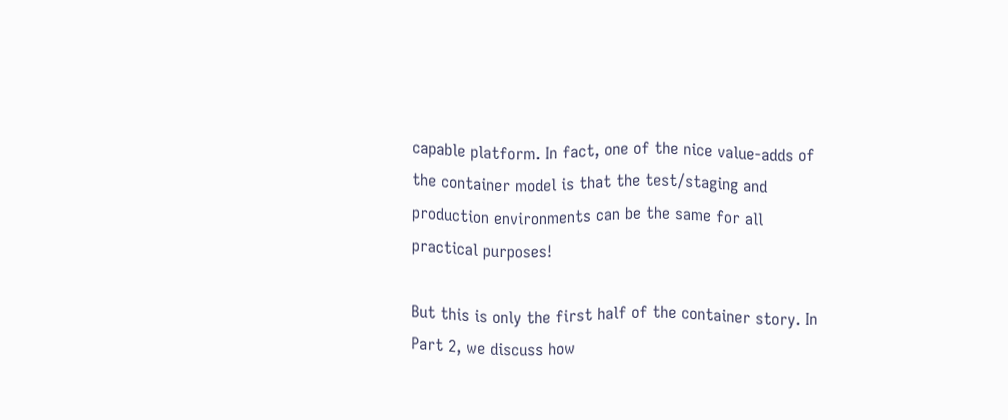capable platform. In fact, one of the nice value-adds of the container model is that the test/staging and production environments can be the same for all practical purposes!

But this is only the first half of the container story. In Part 2, we discuss how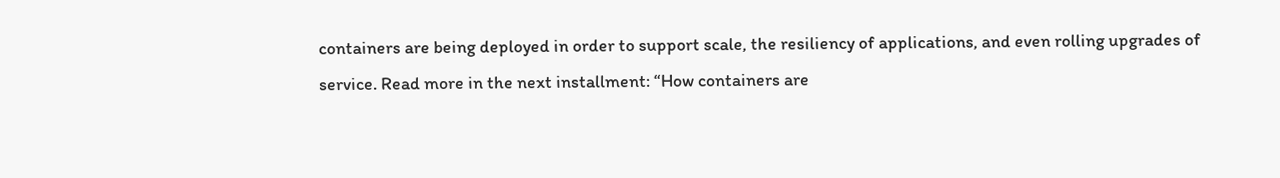containers are being deployed in order to support scale, the resiliency of applications, and even rolling upgrades of service. Read more in the next installment: “How containers are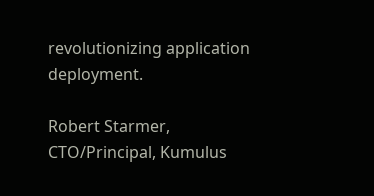revolutionizing application deployment.

Robert Starmer, CTO/Principal, Kumulus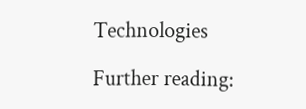Technologies

Further reading: